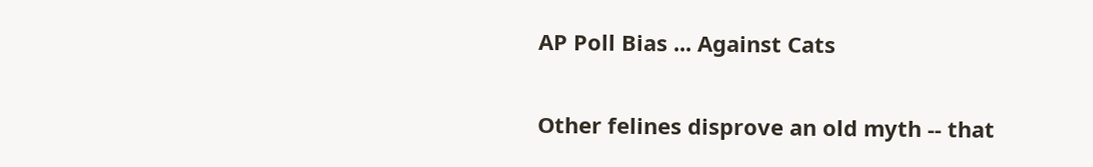AP Poll Bias ... Against Cats

Other felines disprove an old myth -- that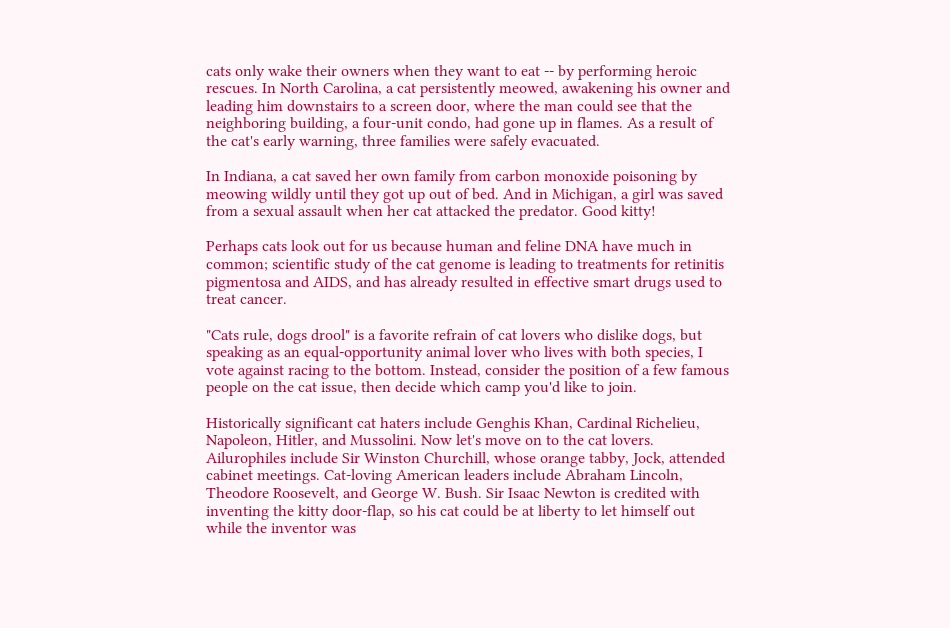cats only wake their owners when they want to eat -- by performing heroic rescues. In North Carolina, a cat persistently meowed, awakening his owner and leading him downstairs to a screen door, where the man could see that the neighboring building, a four-unit condo, had gone up in flames. As a result of the cat's early warning, three families were safely evacuated.

In Indiana, a cat saved her own family from carbon monoxide poisoning by meowing wildly until they got up out of bed. And in Michigan, a girl was saved from a sexual assault when her cat attacked the predator. Good kitty!

Perhaps cats look out for us because human and feline DNA have much in common; scientific study of the cat genome is leading to treatments for retinitis pigmentosa and AIDS, and has already resulted in effective smart drugs used to treat cancer.

"Cats rule, dogs drool" is a favorite refrain of cat lovers who dislike dogs, but speaking as an equal-opportunity animal lover who lives with both species, I vote against racing to the bottom. Instead, consider the position of a few famous people on the cat issue, then decide which camp you'd like to join.

Historically significant cat haters include Genghis Khan, Cardinal Richelieu, Napoleon, Hitler, and Mussolini. Now let's move on to the cat lovers. Ailurophiles include Sir Winston Churchill, whose orange tabby, Jock, attended cabinet meetings. Cat-loving American leaders include Abraham Lincoln, Theodore Roosevelt, and George W. Bush. Sir Isaac Newton is credited with inventing the kitty door-flap, so his cat could be at liberty to let himself out while the inventor was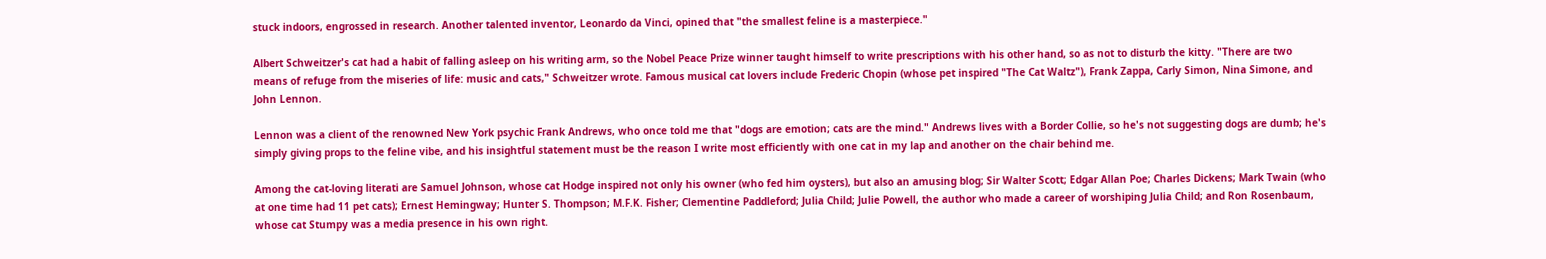stuck indoors, engrossed in research. Another talented inventor, Leonardo da Vinci, opined that "the smallest feline is a masterpiece."

Albert Schweitzer's cat had a habit of falling asleep on his writing arm, so the Nobel Peace Prize winner taught himself to write prescriptions with his other hand, so as not to disturb the kitty. "There are two means of refuge from the miseries of life: music and cats," Schweitzer wrote. Famous musical cat lovers include Frederic Chopin (whose pet inspired "The Cat Waltz"), Frank Zappa, Carly Simon, Nina Simone, and John Lennon.

Lennon was a client of the renowned New York psychic Frank Andrews, who once told me that "dogs are emotion; cats are the mind." Andrews lives with a Border Collie, so he's not suggesting dogs are dumb; he's simply giving props to the feline vibe, and his insightful statement must be the reason I write most efficiently with one cat in my lap and another on the chair behind me.

Among the cat-loving literati are Samuel Johnson, whose cat Hodge inspired not only his owner (who fed him oysters), but also an amusing blog; Sir Walter Scott; Edgar Allan Poe; Charles Dickens; Mark Twain (who at one time had 11 pet cats); Ernest Hemingway; Hunter S. Thompson; M.F.K. Fisher; Clementine Paddleford; Julia Child; Julie Powell, the author who made a career of worshiping Julia Child; and Ron Rosenbaum, whose cat Stumpy was a media presence in his own right.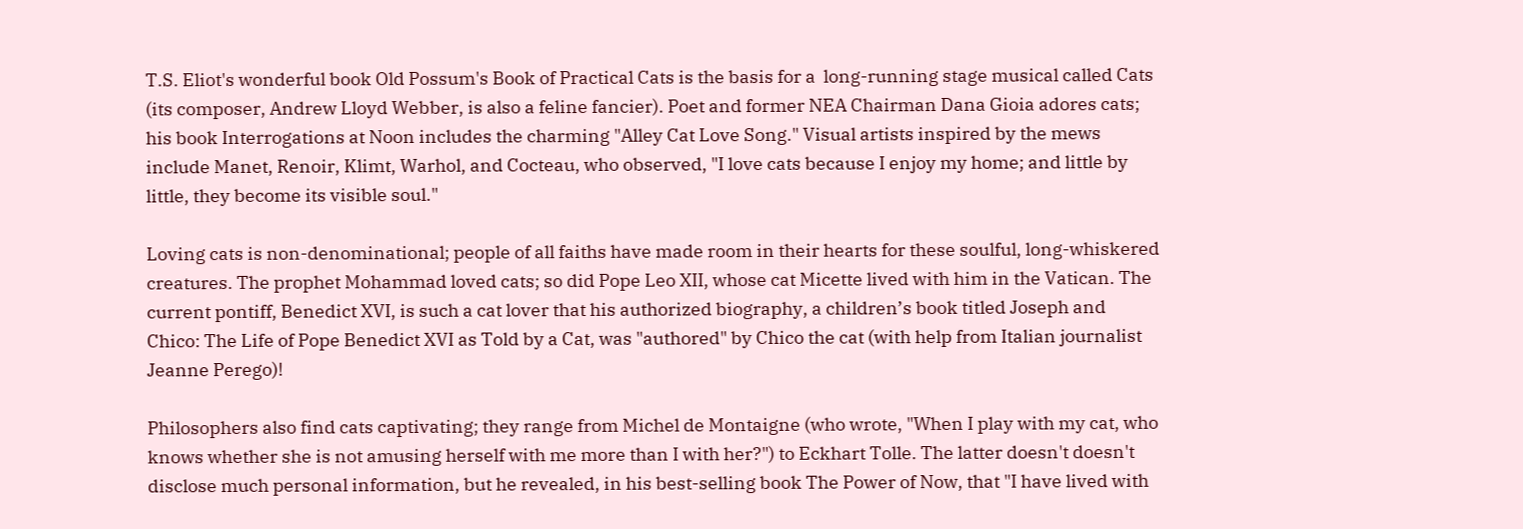T.S. Eliot's wonderful book Old Possum's Book of Practical Cats is the basis for a  long-running stage musical called Cats (its composer, Andrew Lloyd Webber, is also a feline fancier). Poet and former NEA Chairman Dana Gioia adores cats; his book Interrogations at Noon includes the charming "Alley Cat Love Song." Visual artists inspired by the mews include Manet, Renoir, Klimt, Warhol, and Cocteau, who observed, "I love cats because I enjoy my home; and little by little, they become its visible soul."

Loving cats is non-denominational; people of all faiths have made room in their hearts for these soulful, long-whiskered creatures. The prophet Mohammad loved cats; so did Pope Leo XII, whose cat Micette lived with him in the Vatican. The current pontiff, Benedict XVI, is such a cat lover that his authorized biography, a children’s book titled Joseph and Chico: The Life of Pope Benedict XVI as Told by a Cat, was "authored" by Chico the cat (with help from Italian journalist Jeanne Perego)!

Philosophers also find cats captivating; they range from Michel de Montaigne (who wrote, "When I play with my cat, who knows whether she is not amusing herself with me more than I with her?") to Eckhart Tolle. The latter doesn't doesn't disclose much personal information, but he revealed, in his best-selling book The Power of Now, that "I have lived with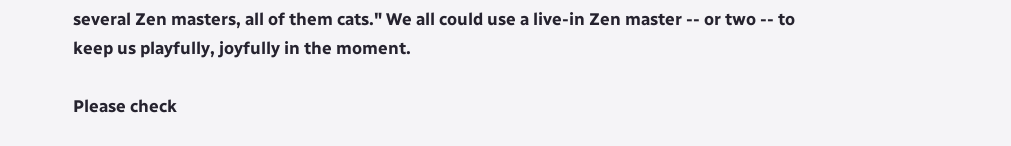several Zen masters, all of them cats." We all could use a live-in Zen master -- or two -- to keep us playfully, joyfully in the moment.

Please check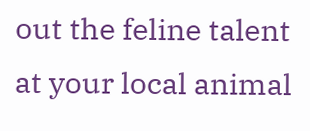out the feline talent at your local animal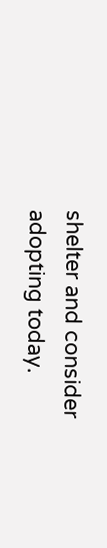shelter and consider adopting today.